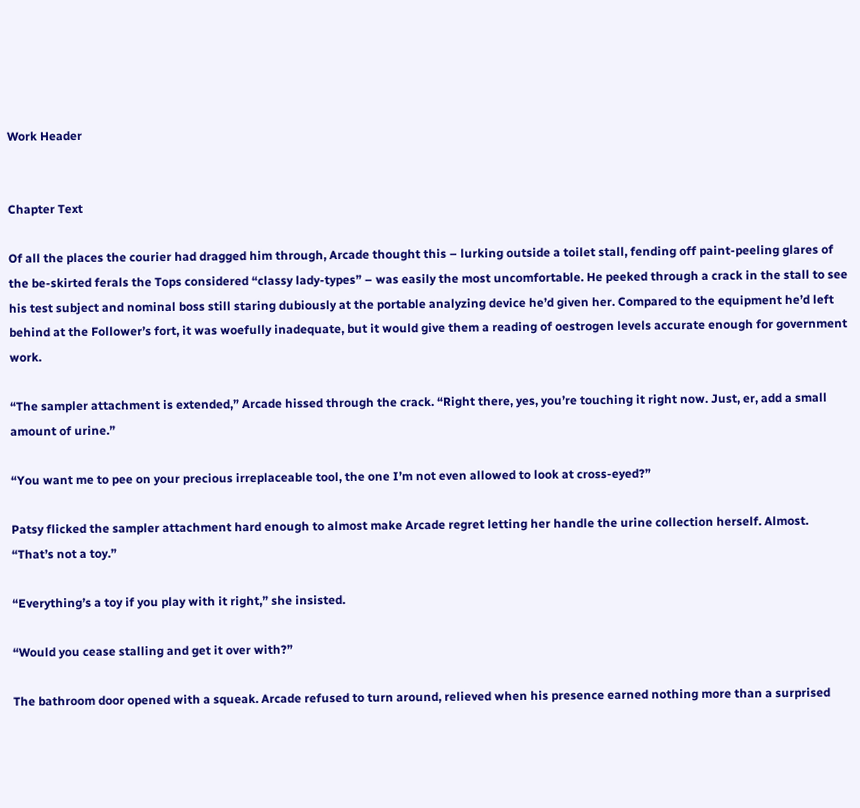Work Header


Chapter Text

Of all the places the courier had dragged him through, Arcade thought this – lurking outside a toilet stall, fending off paint-peeling glares of the be-skirted ferals the Tops considered “classy lady-types” – was easily the most uncomfortable. He peeked through a crack in the stall to see his test subject and nominal boss still staring dubiously at the portable analyzing device he’d given her. Compared to the equipment he’d left behind at the Follower’s fort, it was woefully inadequate, but it would give them a reading of oestrogen levels accurate enough for government work.

“The sampler attachment is extended,” Arcade hissed through the crack. “Right there, yes, you’re touching it right now. Just, er, add a small amount of urine.”

“You want me to pee on your precious irreplaceable tool, the one I’m not even allowed to look at cross-eyed?”

Patsy flicked the sampler attachment hard enough to almost make Arcade regret letting her handle the urine collection herself. Almost. “That’s not a toy.”

“Everything’s a toy if you play with it right,” she insisted.

“Would you cease stalling and get it over with?”

The bathroom door opened with a squeak. Arcade refused to turn around, relieved when his presence earned nothing more than a surprised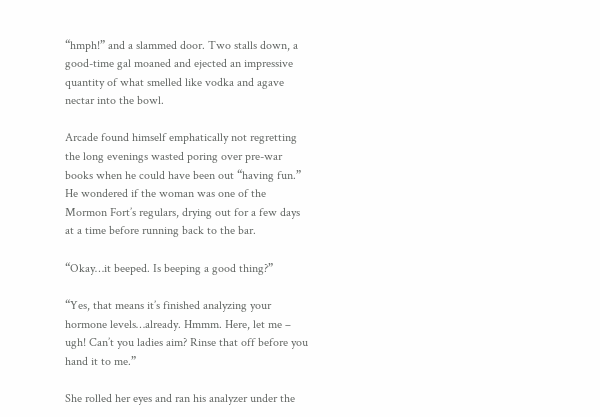“hmph!” and a slammed door. Two stalls down, a good-time gal moaned and ejected an impressive quantity of what smelled like vodka and agave nectar into the bowl.

Arcade found himself emphatically not regretting the long evenings wasted poring over pre-war books when he could have been out “having fun.” He wondered if the woman was one of the Mormon Fort’s regulars, drying out for a few days at a time before running back to the bar.

“Okay…it beeped. Is beeping a good thing?”

“Yes, that means it’s finished analyzing your hormone levels…already. Hmmm. Here, let me – ugh! Can’t you ladies aim? Rinse that off before you hand it to me.”

She rolled her eyes and ran his analyzer under the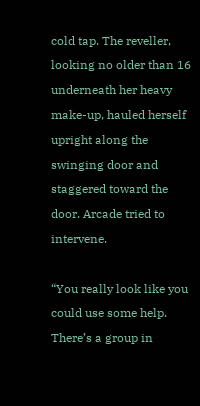cold tap. The reveller, looking no older than 16 underneath her heavy make-up, hauled herself upright along the swinging door and staggered toward the door. Arcade tried to intervene.

“You really look like you could use some help. There’s a group in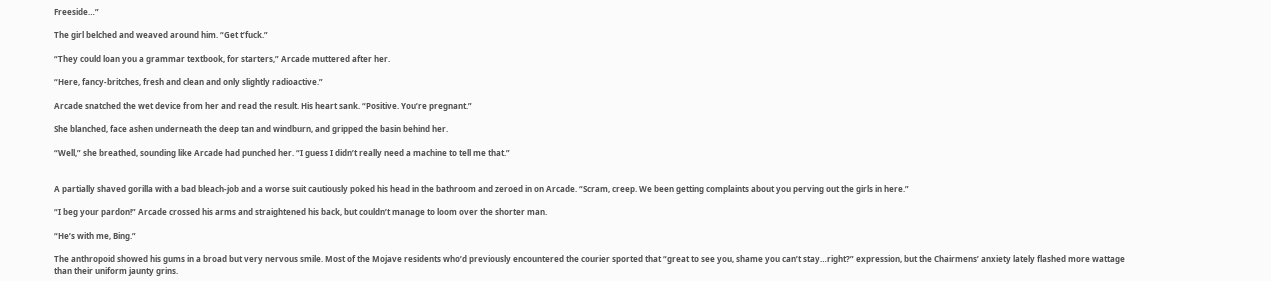Freeside…”

The girl belched and weaved around him. “Get t’fuck.”

“They could loan you a grammar textbook, for starters,” Arcade muttered after her.

“Here, fancy-britches, fresh and clean and only slightly radioactive.”

Arcade snatched the wet device from her and read the result. His heart sank. “Positive. You’re pregnant.”

She blanched, face ashen underneath the deep tan and windburn, and gripped the basin behind her.

“Well,” she breathed, sounding like Arcade had punched her. “I guess I didn’t really need a machine to tell me that.”


A partially shaved gorilla with a bad bleach-job and a worse suit cautiously poked his head in the bathroom and zeroed in on Arcade. “Scram, creep. We been getting complaints about you perving out the girls in here.”

“I beg your pardon!” Arcade crossed his arms and straightened his back, but couldn’t manage to loom over the shorter man.

“He’s with me, Bing.”

The anthropoid showed his gums in a broad but very nervous smile. Most of the Mojave residents who’d previously encountered the courier sported that “great to see you, shame you can’t stay…right?” expression, but the Chairmens’ anxiety lately flashed more wattage than their uniform jaunty grins.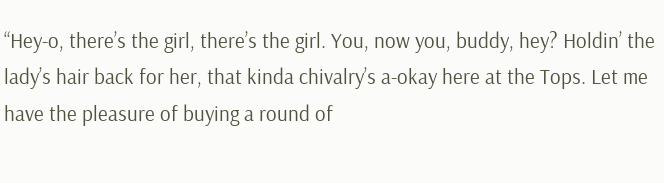“Hey-o, there’s the girl, there’s the girl. You, now you, buddy, hey? Holdin’ the lady’s hair back for her, that kinda chivalry’s a-okay here at the Tops. Let me have the pleasure of buying a round of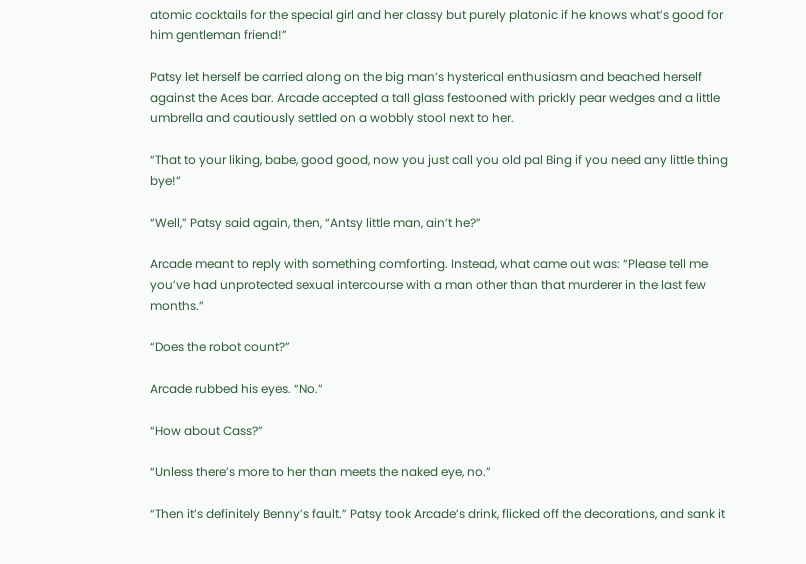atomic cocktails for the special girl and her classy but purely platonic if he knows what’s good for him gentleman friend!”

Patsy let herself be carried along on the big man’s hysterical enthusiasm and beached herself against the Aces bar. Arcade accepted a tall glass festooned with prickly pear wedges and a little umbrella and cautiously settled on a wobbly stool next to her.

“That to your liking, babe, good good, now you just call you old pal Bing if you need any little thing bye!”

“Well,” Patsy said again, then, “Antsy little man, ain’t he?”

Arcade meant to reply with something comforting. Instead, what came out was: “Please tell me you’ve had unprotected sexual intercourse with a man other than that murderer in the last few months.”

“Does the robot count?”

Arcade rubbed his eyes. “No.”

“How about Cass?”

“Unless there’s more to her than meets the naked eye, no.”

“Then it’s definitely Benny’s fault.” Patsy took Arcade’s drink, flicked off the decorations, and sank it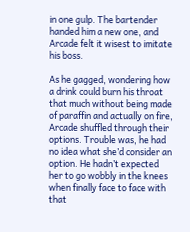in one gulp. The bartender handed him a new one, and Arcade felt it wisest to imitate his boss.

As he gagged, wondering how a drink could burn his throat that much without being made of paraffin and actually on fire, Arcade shuffled through their options. Trouble was, he had no idea what she’d consider an option. He hadn’t expected her to go wobbly in the knees when finally face to face with that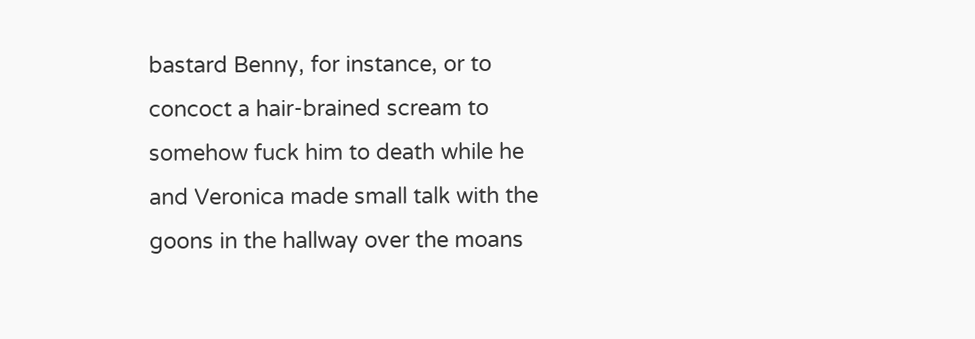bastard Benny, for instance, or to concoct a hair-brained scream to somehow fuck him to death while he and Veronica made small talk with the goons in the hallway over the moans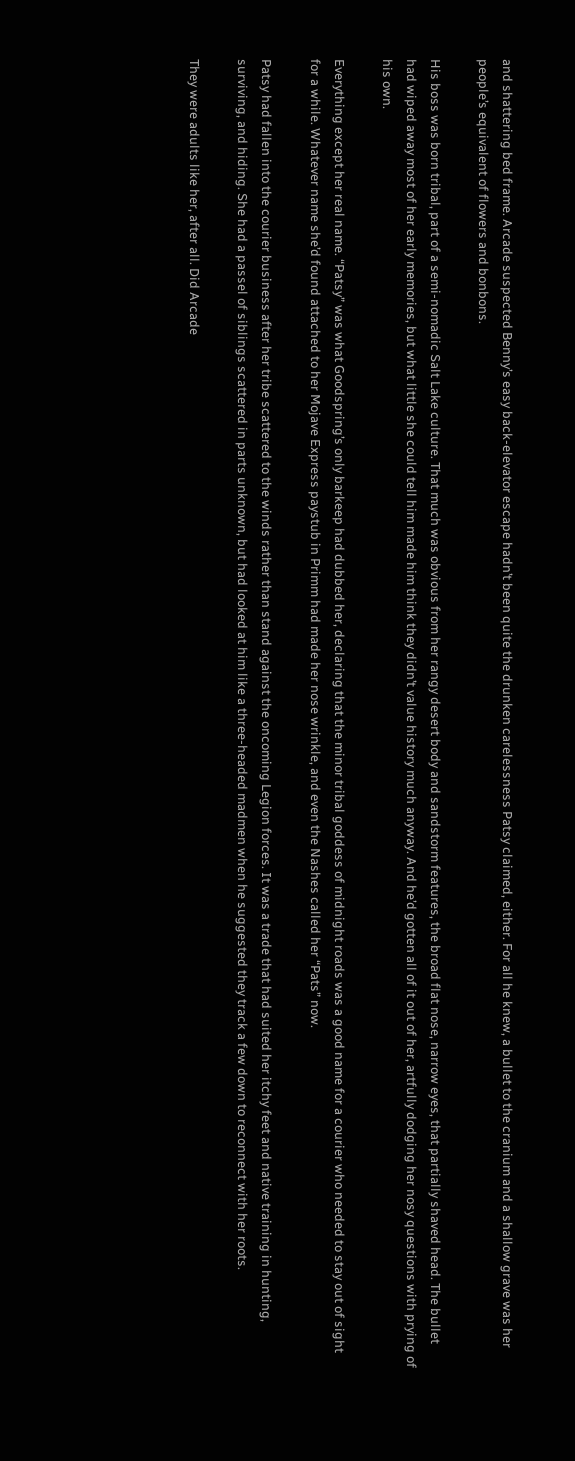and shattering bed frame. Arcade suspected Benny’s easy back-elevator escape hadn’t been quite the drunken carelessness Patsy claimed, either. For all he knew, a bullet to the cranium and a shallow grave was her people’s equivalent of flowers and bonbons.

His boss was born tribal, part of a semi-nomadic Salt Lake culture. That much was obvious from her rangy desert body and sandstorm features, the broad flat nose, narrow eyes, that partially shaved head. The bullet had wiped away most of her early memories, but what little she could tell him made him think they didn’t value history much anyway. And he’d gotten all of it out of her, artfully dodging her nosy questions with prying of his own.

Everything except her real name. “Patsy” was what Goodspring’s only barkeep had dubbed her, declaring that the minor tribal goddess of midnight roads was a good name for a courier who needed to stay out of sight for a while. Whatever name she’d found attached to her Mojave Express paystub in Primm had made her nose wrinkle, and even the Nashes called her “Pats” now.

Patsy had fallen into the courier business after her tribe scattered to the winds rather than stand against the oncoming Legion forces. It was a trade that had suited her itchy feet and native training in hunting, surviving, and hiding. She had a passel of siblings scattered in parts unknown, but had looked at him like a three-headed madmen when he suggested they track a few down to reconnect with her roots.

They were adults like her, after all. Did Arcade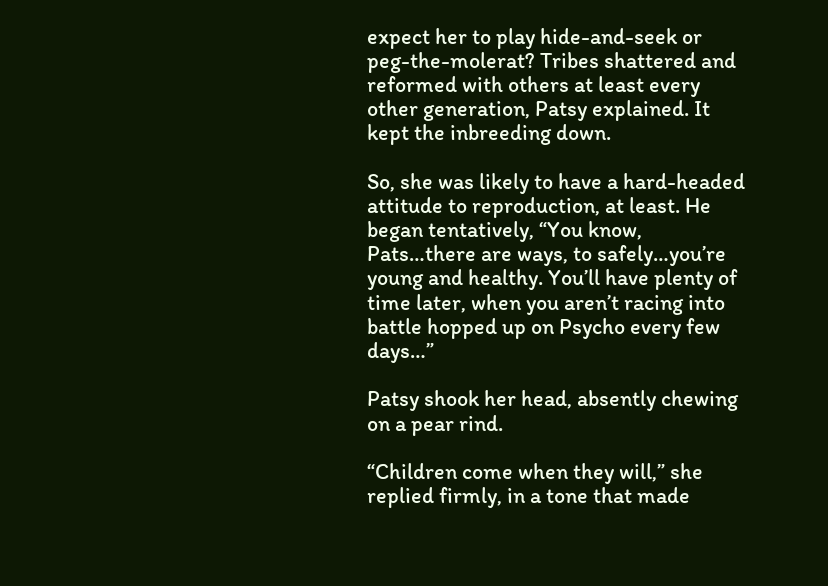expect her to play hide-and-seek or peg-the-molerat? Tribes shattered and reformed with others at least every other generation, Patsy explained. It kept the inbreeding down.

So, she was likely to have a hard-headed attitude to reproduction, at least. He began tentatively, “You know, Pats…there are ways, to safely…you’re young and healthy. You’ll have plenty of time later, when you aren’t racing into battle hopped up on Psycho every few days…”

Patsy shook her head, absently chewing on a pear rind.

“Children come when they will,” she replied firmly, in a tone that made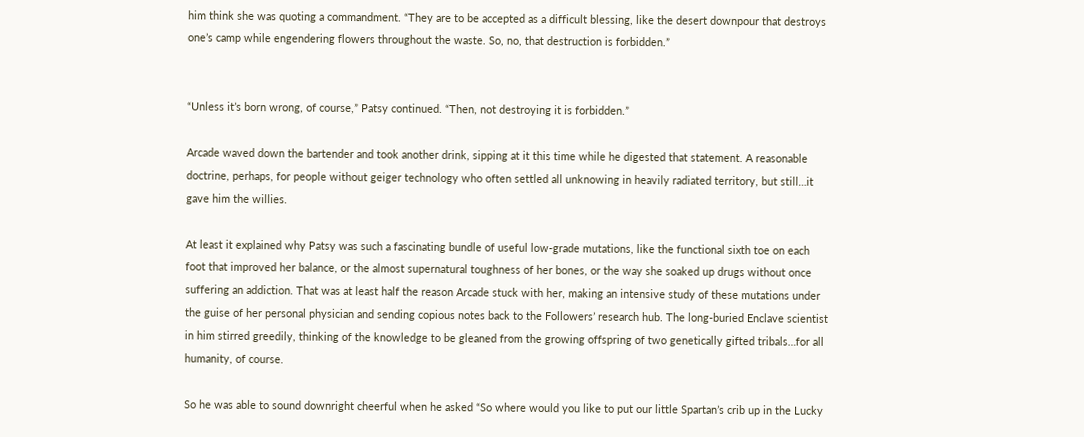him think she was quoting a commandment. “They are to be accepted as a difficult blessing, like the desert downpour that destroys one’s camp while engendering flowers throughout the waste. So, no, that destruction is forbidden.”


“Unless it’s born wrong, of course,” Patsy continued. “Then, not destroying it is forbidden.”

Arcade waved down the bartender and took another drink, sipping at it this time while he digested that statement. A reasonable doctrine, perhaps, for people without geiger technology who often settled all unknowing in heavily radiated territory, but still…it gave him the willies.

At least it explained why Patsy was such a fascinating bundle of useful low-grade mutations, like the functional sixth toe on each foot that improved her balance, or the almost supernatural toughness of her bones, or the way she soaked up drugs without once suffering an addiction. That was at least half the reason Arcade stuck with her, making an intensive study of these mutations under the guise of her personal physician and sending copious notes back to the Followers’ research hub. The long-buried Enclave scientist in him stirred greedily, thinking of the knowledge to be gleaned from the growing offspring of two genetically gifted tribals…for all humanity, of course.

So he was able to sound downright cheerful when he asked “So where would you like to put our little Spartan’s crib up in the Lucky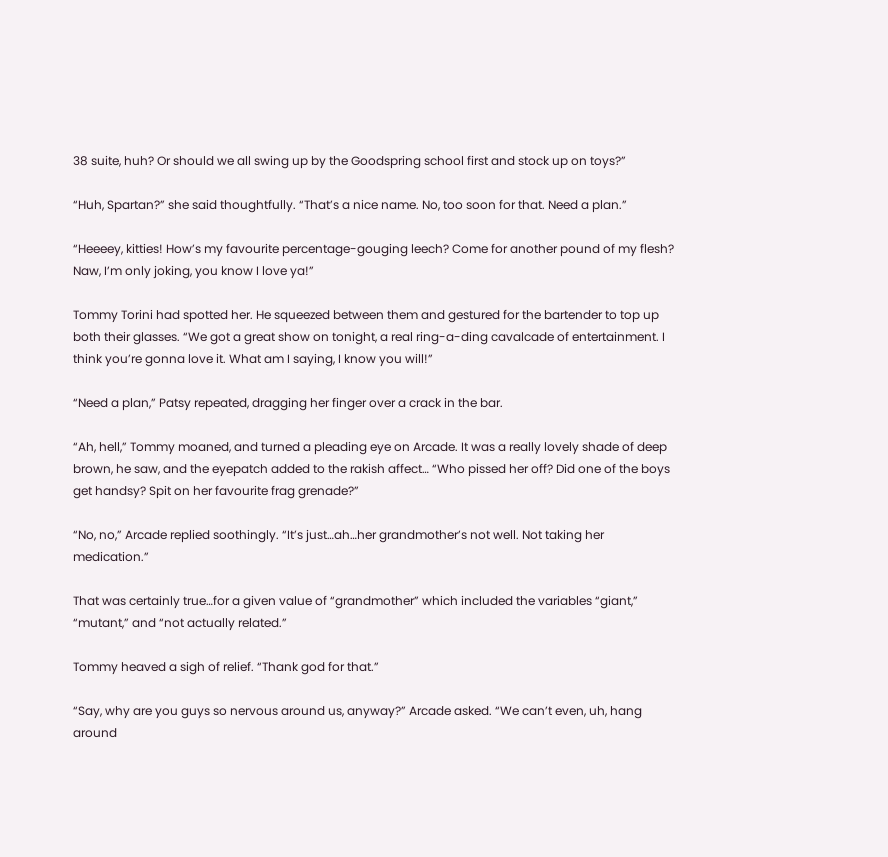38 suite, huh? Or should we all swing up by the Goodspring school first and stock up on toys?”

“Huh, Spartan?” she said thoughtfully. “That’s a nice name. No, too soon for that. Need a plan.”

“Heeeey, kitties! How’s my favourite percentage-gouging leech? Come for another pound of my flesh? Naw, I’m only joking, you know I love ya!”

Tommy Torini had spotted her. He squeezed between them and gestured for the bartender to top up both their glasses. “We got a great show on tonight, a real ring-a-ding cavalcade of entertainment. I think you’re gonna love it. What am I saying, I know you will!”

“Need a plan,” Patsy repeated, dragging her finger over a crack in the bar.

“Ah, hell,” Tommy moaned, and turned a pleading eye on Arcade. It was a really lovely shade of deep brown, he saw, and the eyepatch added to the rakish affect… “Who pissed her off? Did one of the boys get handsy? Spit on her favourite frag grenade?”

“No, no,” Arcade replied soothingly. “It’s just…ah…her grandmother’s not well. Not taking her medication.”

That was certainly true…for a given value of “grandmother” which included the variables “giant,” “mutant,” and “not actually related.”

Tommy heaved a sigh of relief. “Thank god for that.”

“Say, why are you guys so nervous around us, anyway?” Arcade asked. “We can’t even, uh, hang around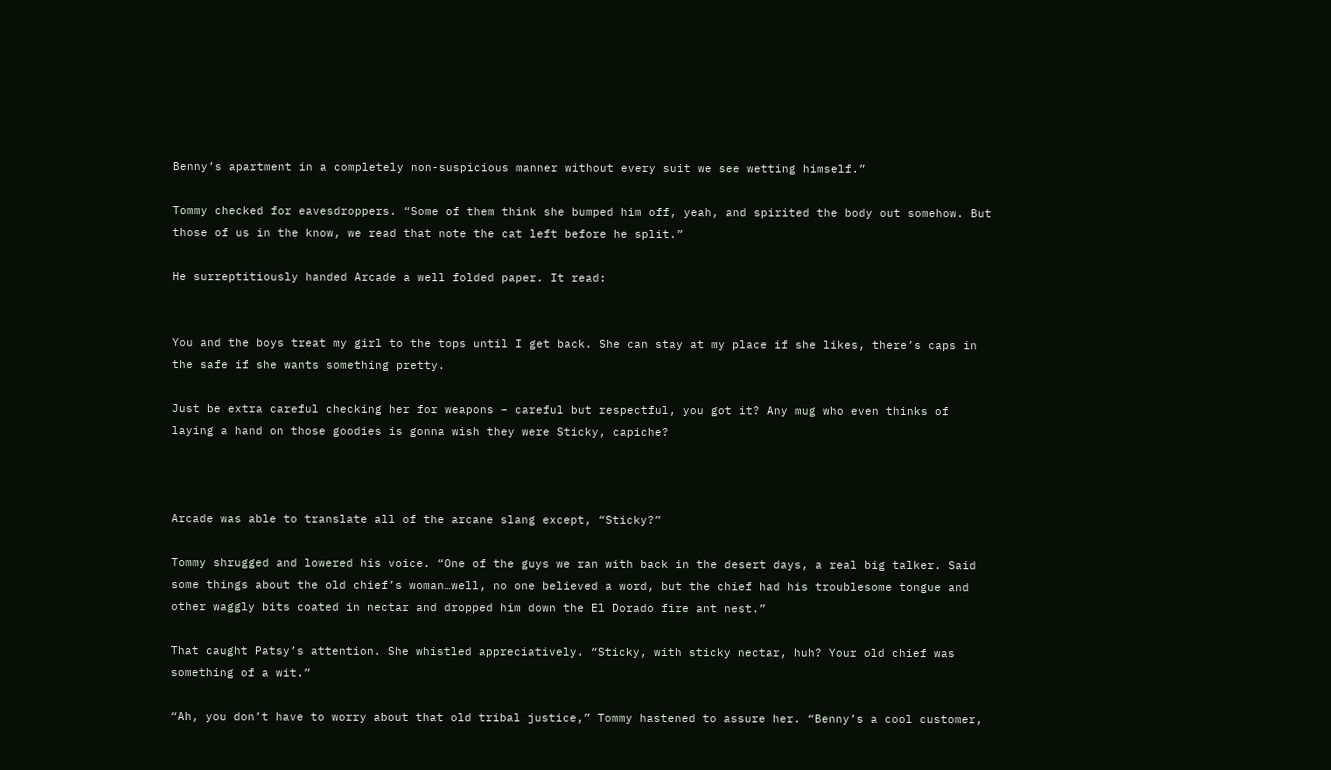Benny’s apartment in a completely non-suspicious manner without every suit we see wetting himself.”

Tommy checked for eavesdroppers. “Some of them think she bumped him off, yeah, and spirited the body out somehow. But those of us in the know, we read that note the cat left before he split.”

He surreptitiously handed Arcade a well folded paper. It read:


You and the boys treat my girl to the tops until I get back. She can stay at my place if she likes, there’s caps in the safe if she wants something pretty.

Just be extra careful checking her for weapons – careful but respectful, you got it? Any mug who even thinks of laying a hand on those goodies is gonna wish they were Sticky, capiche?



Arcade was able to translate all of the arcane slang except, “Sticky?”

Tommy shrugged and lowered his voice. “One of the guys we ran with back in the desert days, a real big talker. Said some things about the old chief’s woman…well, no one believed a word, but the chief had his troublesome tongue and other waggly bits coated in nectar and dropped him down the El Dorado fire ant nest.”

That caught Patsy’s attention. She whistled appreciatively. “Sticky, with sticky nectar, huh? Your old chief was something of a wit.”

“Ah, you don’t have to worry about that old tribal justice,” Tommy hastened to assure her. “Benny’s a cool customer,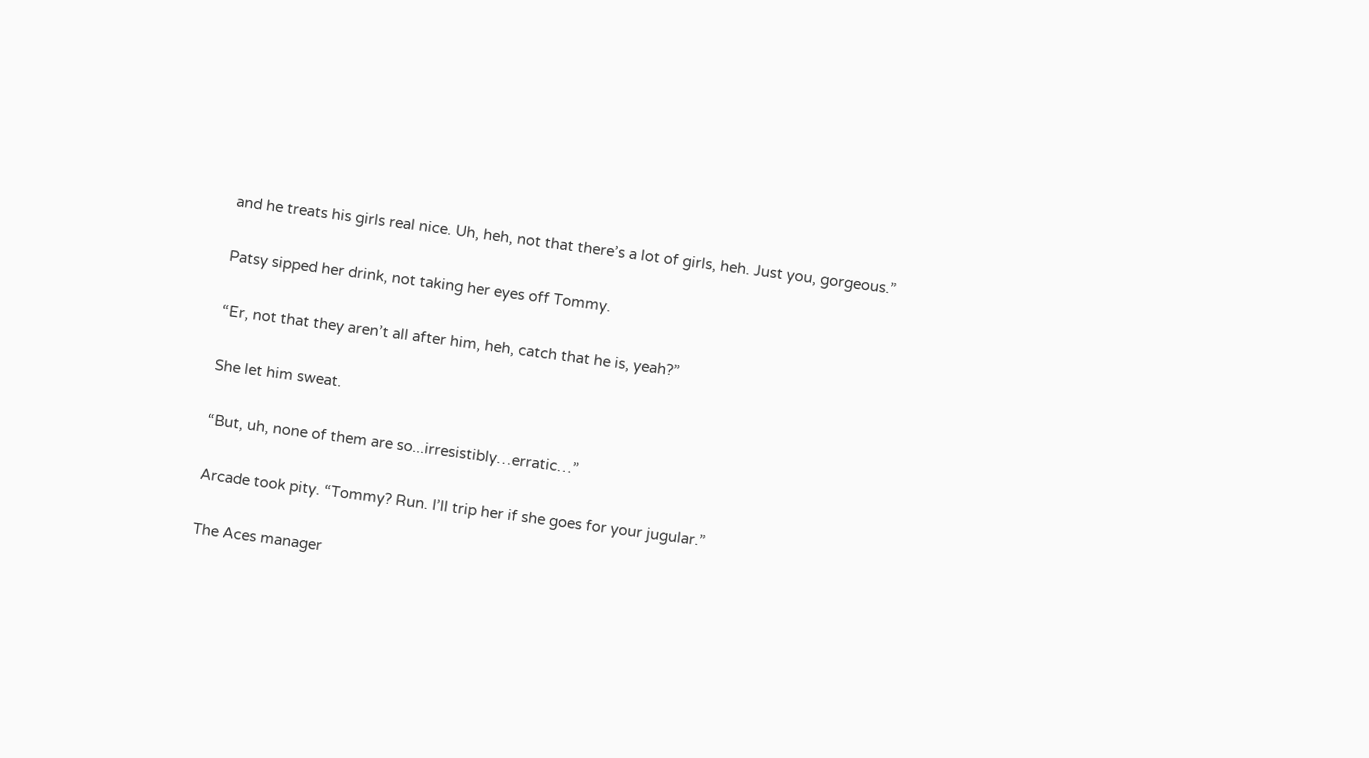and he treats his girls real nice. Uh, heh, not that there’s a lot of girls, heh. Just you, gorgeous.”

Patsy sipped her drink, not taking her eyes off Tommy.

“Er, not that they aren’t all after him, heh, catch that he is, yeah?”

She let him sweat.

“But, uh, none of them are so...irresistibly…erratic…”

Arcade took pity. “Tommy? Run. I’ll trip her if she goes for your jugular.”

The Aces manager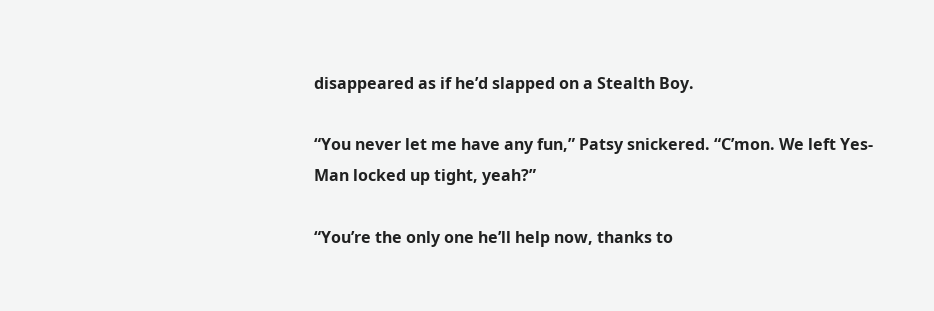disappeared as if he’d slapped on a Stealth Boy.

“You never let me have any fun,” Patsy snickered. “C’mon. We left Yes-Man locked up tight, yeah?”

“You’re the only one he’ll help now, thanks to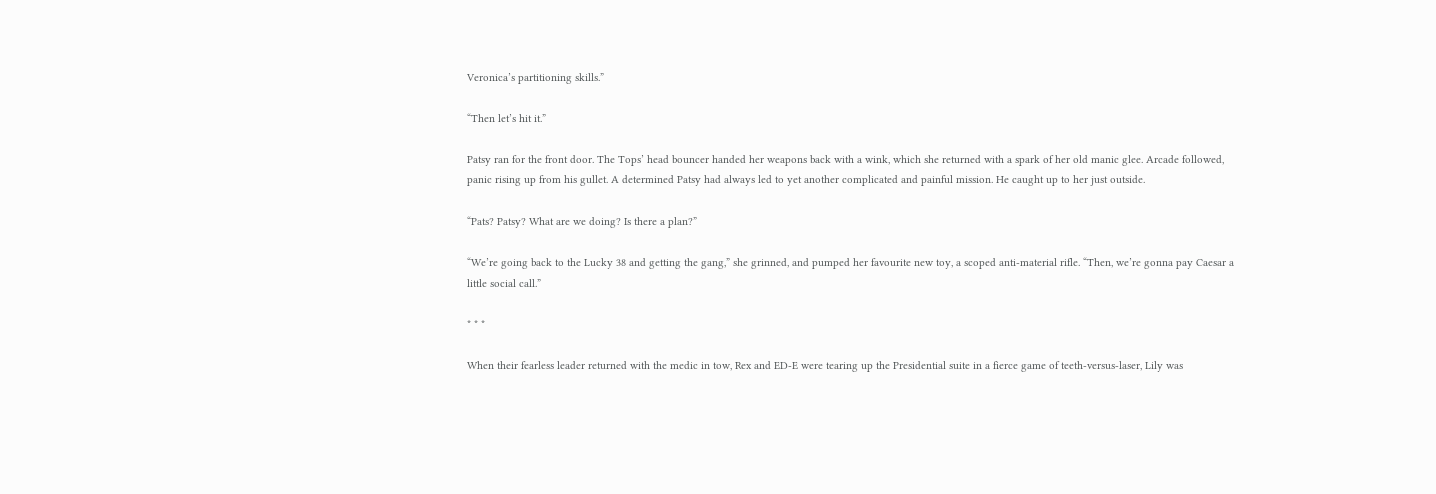Veronica’s partitioning skills.”

“Then let’s hit it.”

Patsy ran for the front door. The Tops’ head bouncer handed her weapons back with a wink, which she returned with a spark of her old manic glee. Arcade followed, panic rising up from his gullet. A determined Patsy had always led to yet another complicated and painful mission. He caught up to her just outside.

“Pats? Patsy? What are we doing? Is there a plan?”

“We’re going back to the Lucky 38 and getting the gang,” she grinned, and pumped her favourite new toy, a scoped anti-material rifle. “Then, we’re gonna pay Caesar a little social call.”

* * *

When their fearless leader returned with the medic in tow, Rex and ED-E were tearing up the Presidential suite in a fierce game of teeth-versus-laser, Lily was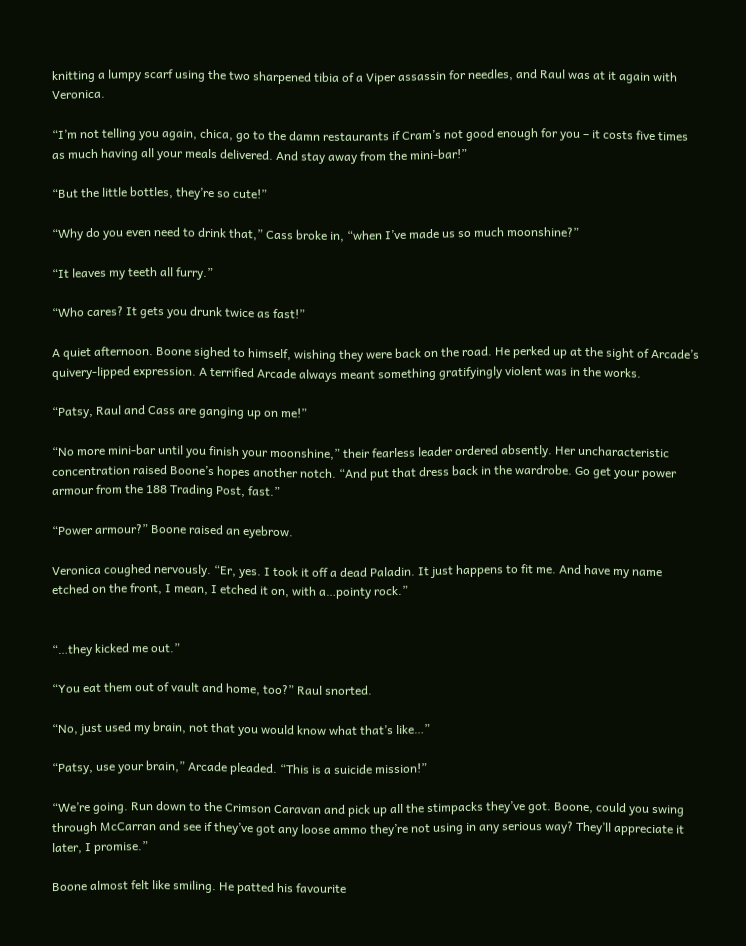knitting a lumpy scarf using the two sharpened tibia of a Viper assassin for needles, and Raul was at it again with Veronica.

“I’m not telling you again, chica, go to the damn restaurants if Cram’s not good enough for you – it costs five times as much having all your meals delivered. And stay away from the mini-bar!”

“But the little bottles, they’re so cute!”

“Why do you even need to drink that,” Cass broke in, “when I’ve made us so much moonshine?”

“It leaves my teeth all furry.”

“Who cares? It gets you drunk twice as fast!”

A quiet afternoon. Boone sighed to himself, wishing they were back on the road. He perked up at the sight of Arcade’s quivery-lipped expression. A terrified Arcade always meant something gratifyingly violent was in the works.

“Patsy, Raul and Cass are ganging up on me!”

“No more mini-bar until you finish your moonshine,” their fearless leader ordered absently. Her uncharacteristic concentration raised Boone’s hopes another notch. “And put that dress back in the wardrobe. Go get your power armour from the 188 Trading Post, fast.”

“Power armour?” Boone raised an eyebrow.

Veronica coughed nervously. “Er, yes. I took it off a dead Paladin. It just happens to fit me. And have my name etched on the front, I mean, I etched it on, with a…pointy rock.”


“…they kicked me out.”

“You eat them out of vault and home, too?” Raul snorted.

“No, just used my brain, not that you would know what that’s like…”

“Patsy, use your brain,” Arcade pleaded. “This is a suicide mission!”

“We’re going. Run down to the Crimson Caravan and pick up all the stimpacks they’ve got. Boone, could you swing through McCarran and see if they’ve got any loose ammo they’re not using in any serious way? They’ll appreciate it later, I promise.”

Boone almost felt like smiling. He patted his favourite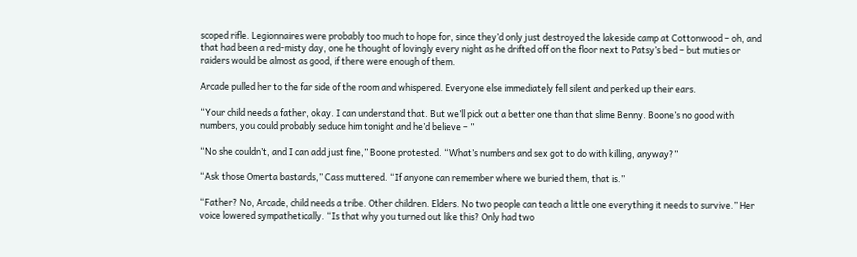scoped rifle. Legionnaires were probably too much to hope for, since they’d only just destroyed the lakeside camp at Cottonwood – oh, and that had been a red-misty day, one he thought of lovingly every night as he drifted off on the floor next to Patsy’s bed – but muties or raiders would be almost as good, if there were enough of them.

Arcade pulled her to the far side of the room and whispered. Everyone else immediately fell silent and perked up their ears.

“Your child needs a father, okay. I can understand that. But we’ll pick out a better one than that slime Benny. Boone’s no good with numbers, you could probably seduce him tonight and he’d believe – ”

“No she couldn’t, and I can add just fine,” Boone protested. “What’s numbers and sex got to do with killing, anyway?”

“Ask those Omerta bastards,” Cass muttered. “If anyone can remember where we buried them, that is.”

“Father? No, Arcade, child needs a tribe. Other children. Elders. No two people can teach a little one everything it needs to survive.” Her voice lowered sympathetically. “Is that why you turned out like this? Only had two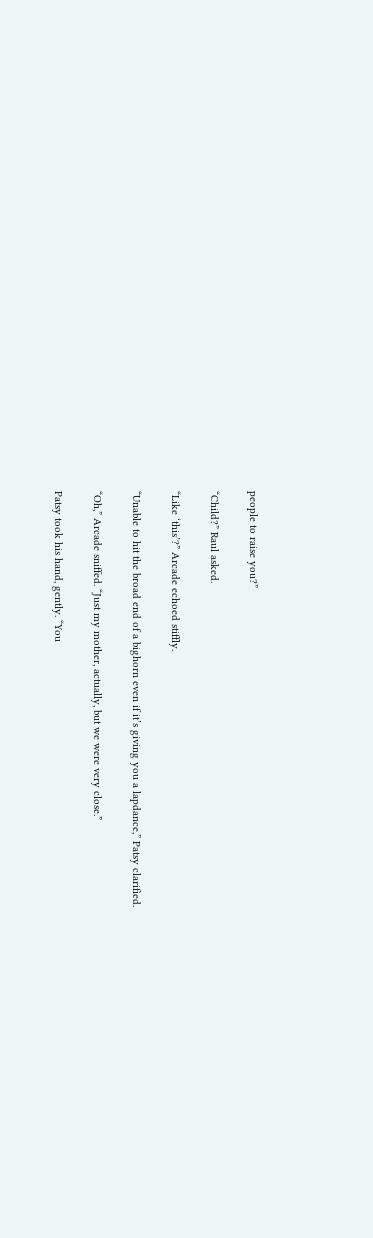people to raise you?”

“Child?” Raul asked.

“Like ‘this’?” Arcade echoed stiffly.

“Unable to hit the broad end of a bighorn even if it’s giving you a lapdance,” Patsy clarified.

“Oh,” Arcade sniffed. “Just my mother, actually, but we were very close.”

Patsy took his hand, gently. “You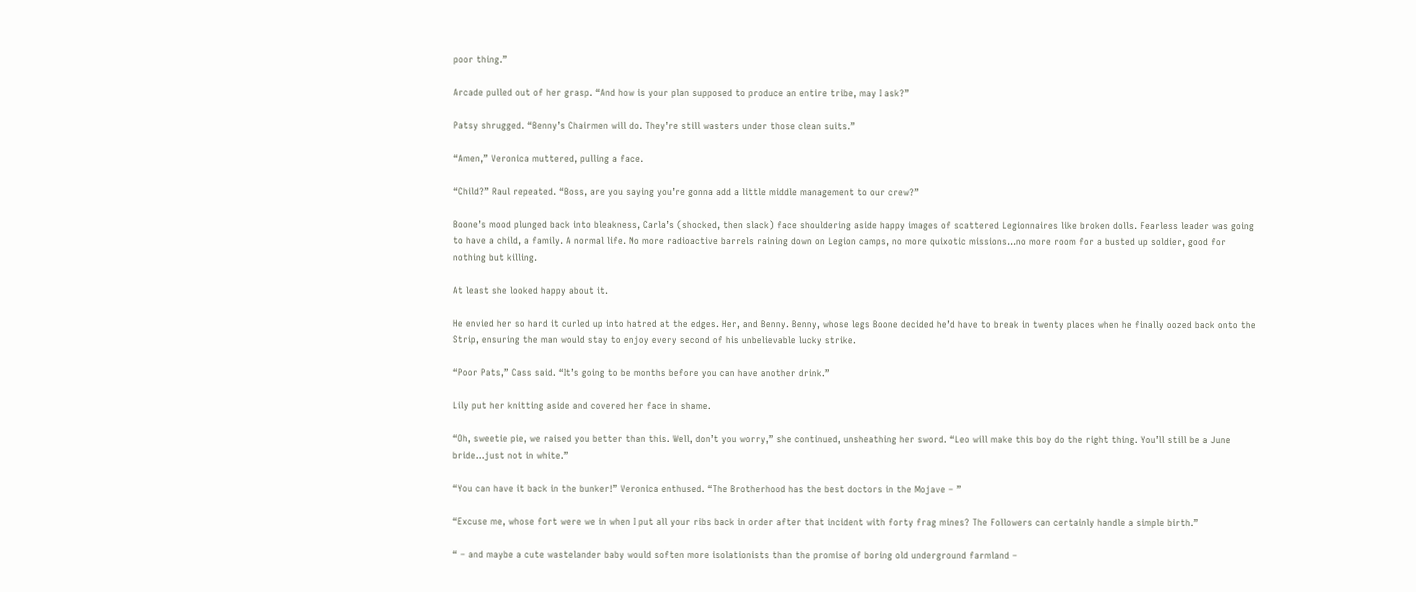poor thing.”

Arcade pulled out of her grasp. “And how is your plan supposed to produce an entire tribe, may I ask?”

Patsy shrugged. “Benny’s Chairmen will do. They’re still wasters under those clean suits.”

“Amen,” Veronica muttered, pulling a face.

“Child?” Raul repeated. “Boss, are you saying you’re gonna add a little middle management to our crew?”

Boone’s mood plunged back into bleakness, Carla’s (shocked, then slack) face shouldering aside happy images of scattered Legionnaires like broken dolls. Fearless leader was going to have a child, a family. A normal life. No more radioactive barrels raining down on Legion camps, no more quixotic missions…no more room for a busted up soldier, good for nothing but killing.

At least she looked happy about it.

He envied her so hard it curled up into hatred at the edges. Her, and Benny. Benny, whose legs Boone decided he’d have to break in twenty places when he finally oozed back onto the Strip, ensuring the man would stay to enjoy every second of his unbelievable lucky strike.

“Poor Pats,” Cass said. “It’s going to be months before you can have another drink.”

Lily put her knitting aside and covered her face in shame.

“Oh, sweetie pie, we raised you better than this. Well, don’t you worry,” she continued, unsheathing her sword. “Leo will make this boy do the right thing. You’ll still be a June bride…just not in white.”

“You can have it back in the bunker!” Veronica enthused. “The Brotherhood has the best doctors in the Mojave – ”

“Excuse me, whose fort were we in when I put all your ribs back in order after that incident with forty frag mines? The Followers can certainly handle a simple birth.”

“ – and maybe a cute wastelander baby would soften more isolationists than the promise of boring old underground farmland –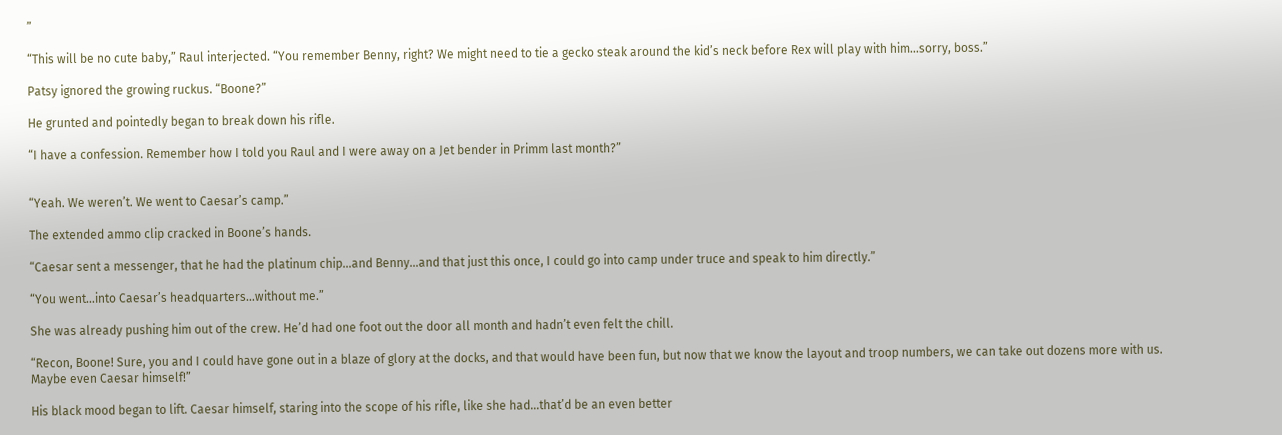”

“This will be no cute baby,” Raul interjected. “You remember Benny, right? We might need to tie a gecko steak around the kid’s neck before Rex will play with him…sorry, boss.”

Patsy ignored the growing ruckus. “Boone?”

He grunted and pointedly began to break down his rifle.

“I have a confession. Remember how I told you Raul and I were away on a Jet bender in Primm last month?”


“Yeah. We weren’t. We went to Caesar’s camp.”

The extended ammo clip cracked in Boone’s hands.

“Caesar sent a messenger, that he had the platinum chip…and Benny…and that just this once, I could go into camp under truce and speak to him directly.”

“You went…into Caesar’s headquarters…without me.”

She was already pushing him out of the crew. He’d had one foot out the door all month and hadn’t even felt the chill.

“Recon, Boone! Sure, you and I could have gone out in a blaze of glory at the docks, and that would have been fun, but now that we know the layout and troop numbers, we can take out dozens more with us. Maybe even Caesar himself!”

His black mood began to lift. Caesar himself, staring into the scope of his rifle, like she had…that’d be an even better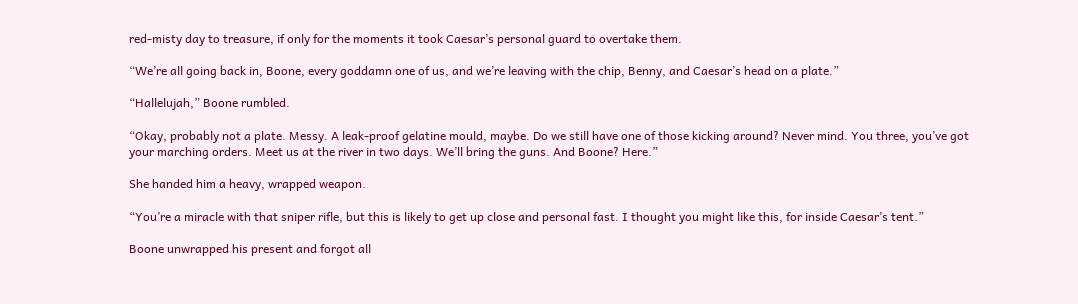red-misty day to treasure, if only for the moments it took Caesar’s personal guard to overtake them.

“We’re all going back in, Boone, every goddamn one of us, and we’re leaving with the chip, Benny, and Caesar’s head on a plate.”

“Hallelujah,” Boone rumbled.

“Okay, probably not a plate. Messy. A leak-proof gelatine mould, maybe. Do we still have one of those kicking around? Never mind. You three, you’ve got your marching orders. Meet us at the river in two days. We’ll bring the guns. And Boone? Here.”

She handed him a heavy, wrapped weapon.

“You’re a miracle with that sniper rifle, but this is likely to get up close and personal fast. I thought you might like this, for inside Caesar’s tent.”

Boone unwrapped his present and forgot all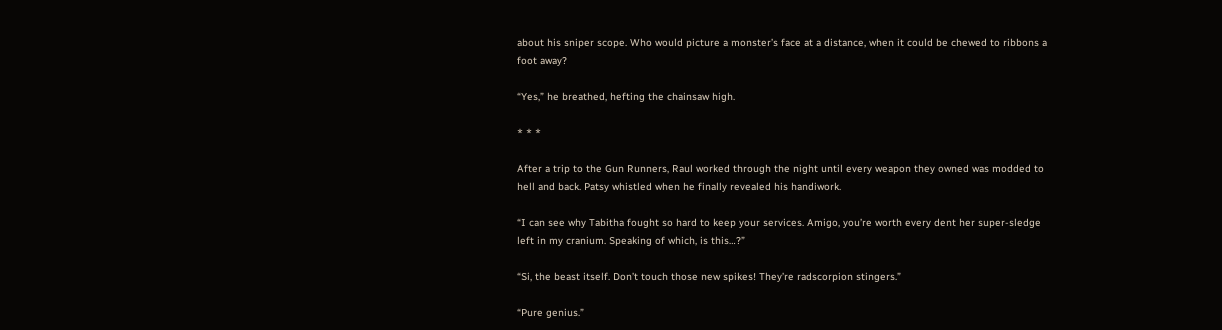about his sniper scope. Who would picture a monster’s face at a distance, when it could be chewed to ribbons a foot away?

“Yes,” he breathed, hefting the chainsaw high.

* * *

After a trip to the Gun Runners, Raul worked through the night until every weapon they owned was modded to hell and back. Patsy whistled when he finally revealed his handiwork.

“I can see why Tabitha fought so hard to keep your services. Amigo, you’re worth every dent her super-sledge left in my cranium. Speaking of which, is this…?”

“Si, the beast itself. Don’t touch those new spikes! They’re radscorpion stingers.”

“Pure genius.”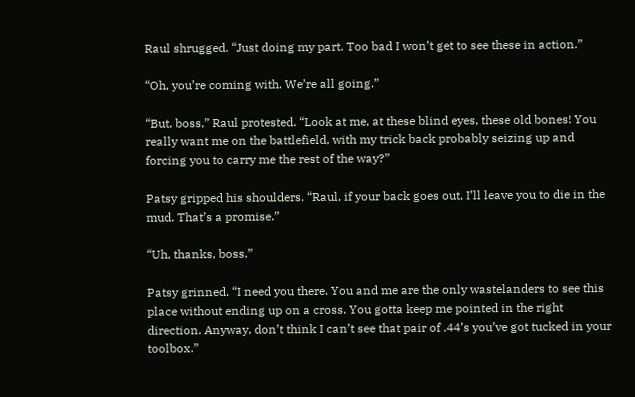Raul shrugged. “Just doing my part. Too bad I won’t get to see these in action.”

“Oh, you’re coming with. We’re all going.”

“But, boss,” Raul protested. “Look at me, at these blind eyes, these old bones! You really want me on the battlefield, with my trick back probably seizing up and forcing you to carry me the rest of the way?”

Patsy gripped his shoulders. “Raul, if your back goes out, I’ll leave you to die in the mud. That’s a promise.”

“Uh, thanks, boss.”

Patsy grinned. “I need you there. You and me are the only wastelanders to see this place without ending up on a cross. You gotta keep me pointed in the right direction. Anyway, don’t think I can’t see that pair of .44’s you’ve got tucked in your toolbox.”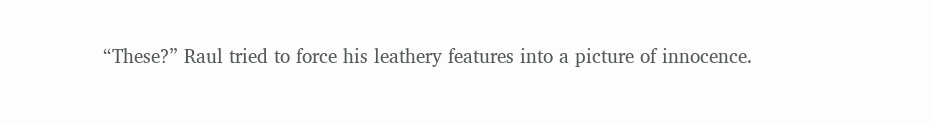“These?” Raul tried to force his leathery features into a picture of innocence.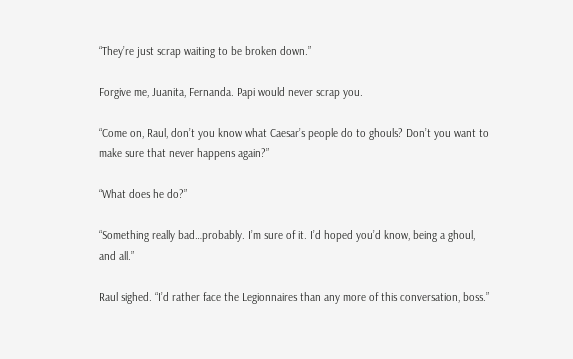“They’re just scrap waiting to be broken down.”

Forgive me, Juanita, Fernanda. Papi would never scrap you.

“Come on, Raul, don’t you know what Caesar’s people do to ghouls? Don’t you want to make sure that never happens again?”

“What does he do?”

“Something really bad…probably. I’m sure of it. I’d hoped you’d know, being a ghoul, and all.”

Raul sighed. “I’d rather face the Legionnaires than any more of this conversation, boss.”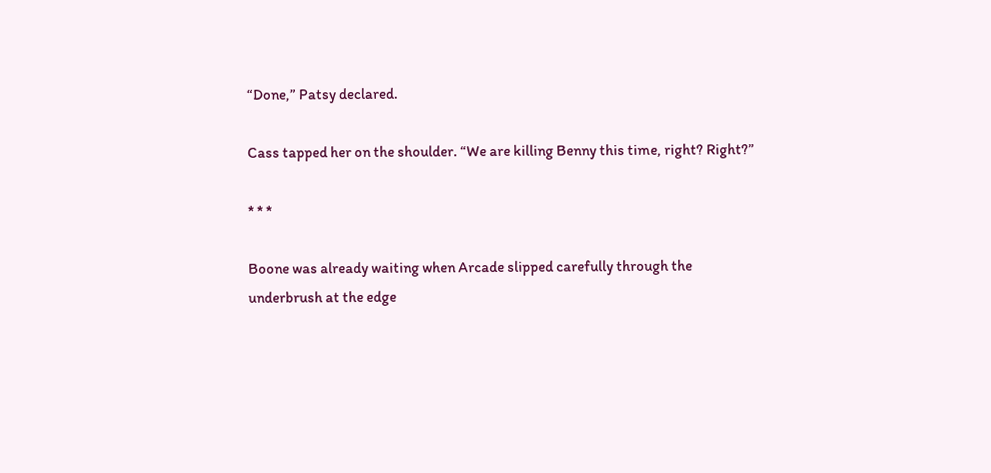“Done,” Patsy declared.

Cass tapped her on the shoulder. “We are killing Benny this time, right? Right?”

* * *

Boone was already waiting when Arcade slipped carefully through the underbrush at the edge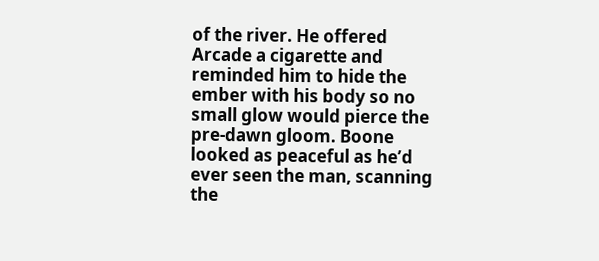of the river. He offered Arcade a cigarette and reminded him to hide the ember with his body so no small glow would pierce the pre-dawn gloom. Boone looked as peaceful as he’d ever seen the man, scanning the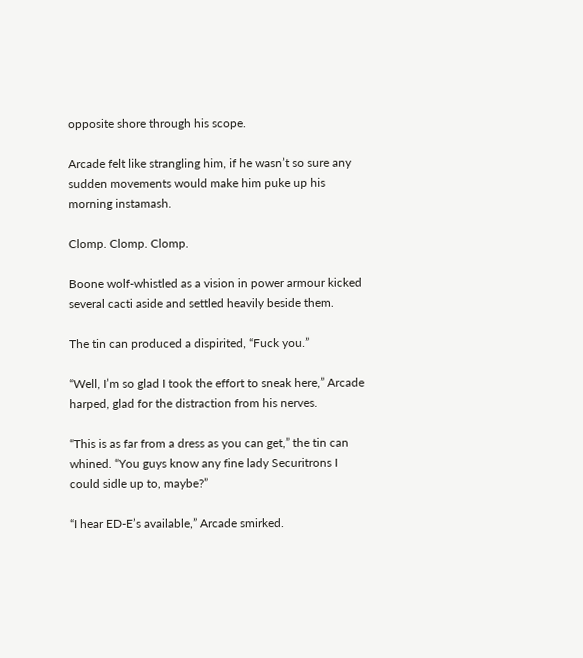opposite shore through his scope.

Arcade felt like strangling him, if he wasn’t so sure any sudden movements would make him puke up his morning instamash.

Clomp. Clomp. Clomp.

Boone wolf-whistled as a vision in power armour kicked several cacti aside and settled heavily beside them.

The tin can produced a dispirited, “Fuck you.”

“Well, I’m so glad I took the effort to sneak here,” Arcade harped, glad for the distraction from his nerves.

“This is as far from a dress as you can get,” the tin can whined. “You guys know any fine lady Securitrons I could sidle up to, maybe?”

“I hear ED-E’s available,” Arcade smirked.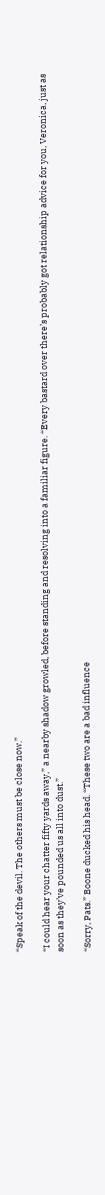“Speak of the devil. The others must be close now.”

“I could hear your chatter fifty yards away,” a nearby shadow growled, before standing and resolving into a familiar figure. “Every bastard over there’s probably got relationship advice for you, Veronica, just as soon as they’ve pounded us all into dust.”

“Sorry, Pats.” Boone ducked his head. “These two are a bad influence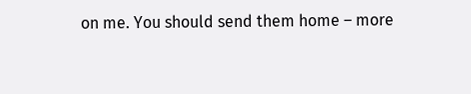on me. You should send them home – more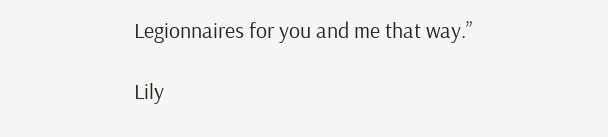Legionnaires for you and me that way.”

Lily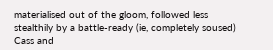materialised out of the gloom, followed less stealthily by a battle-ready (ie, completely soused) Cass and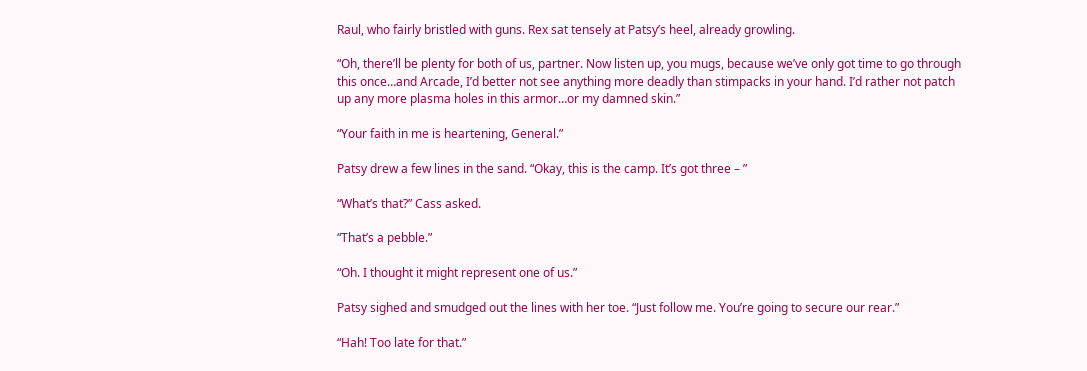Raul, who fairly bristled with guns. Rex sat tensely at Patsy’s heel, already growling.

“Oh, there’ll be plenty for both of us, partner. Now listen up, you mugs, because we’ve only got time to go through this once…and Arcade, I’d better not see anything more deadly than stimpacks in your hand. I’d rather not patch up any more plasma holes in this armor…or my damned skin.”

“Your faith in me is heartening, General.”

Patsy drew a few lines in the sand. “Okay, this is the camp. It’s got three – ”

“What’s that?” Cass asked.

“That’s a pebble.”

“Oh. I thought it might represent one of us.”

Patsy sighed and smudged out the lines with her toe. “Just follow me. You’re going to secure our rear.”

“Hah! Too late for that.”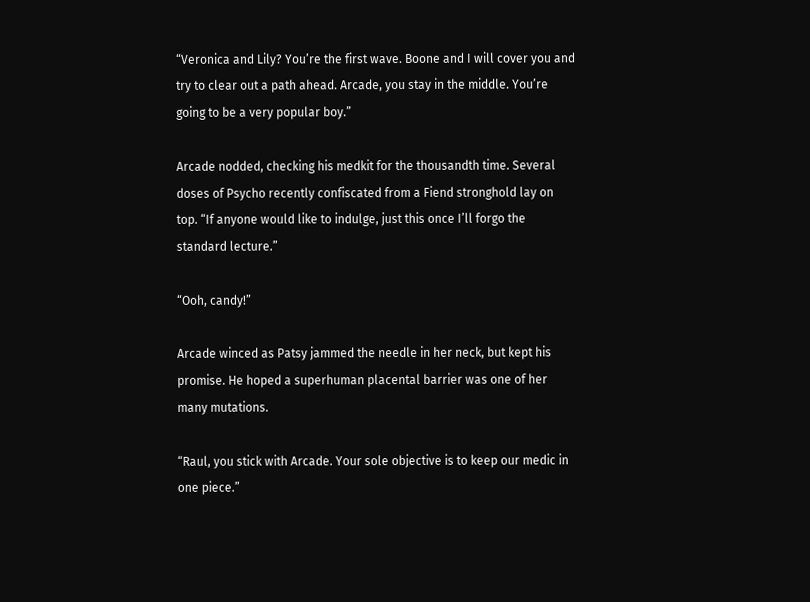“Veronica and Lily? You’re the first wave. Boone and I will cover you and try to clear out a path ahead. Arcade, you stay in the middle. You’re going to be a very popular boy.”

Arcade nodded, checking his medkit for the thousandth time. Several doses of Psycho recently confiscated from a Fiend stronghold lay on top. “If anyone would like to indulge, just this once I’ll forgo the standard lecture.”

“Ooh, candy!”

Arcade winced as Patsy jammed the needle in her neck, but kept his promise. He hoped a superhuman placental barrier was one of her many mutations.

“Raul, you stick with Arcade. Your sole objective is to keep our medic in one piece.”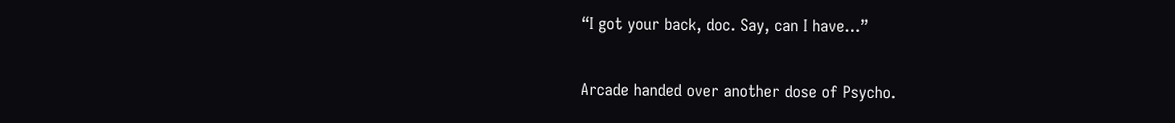“I got your back, doc. Say, can I have…”

Arcade handed over another dose of Psycho.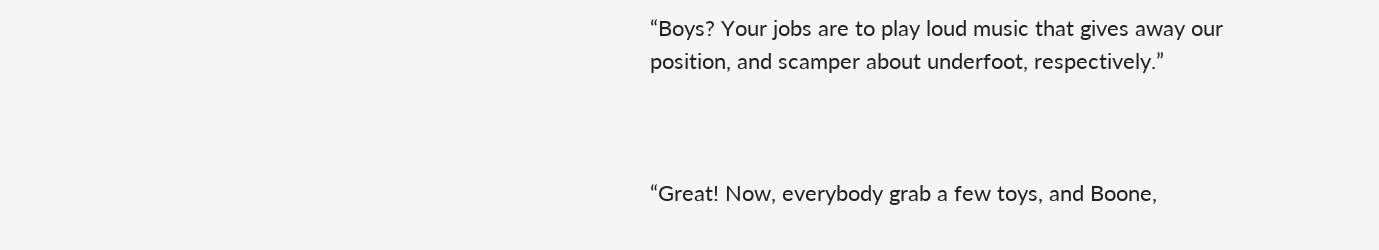“Boys? Your jobs are to play loud music that gives away our position, and scamper about underfoot, respectively.”



“Great! Now, everybody grab a few toys, and Boone,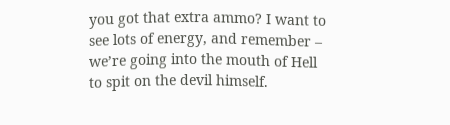you got that extra ammo? I want to see lots of energy, and remember – we’re going into the mouth of Hell to spit on the devil himself.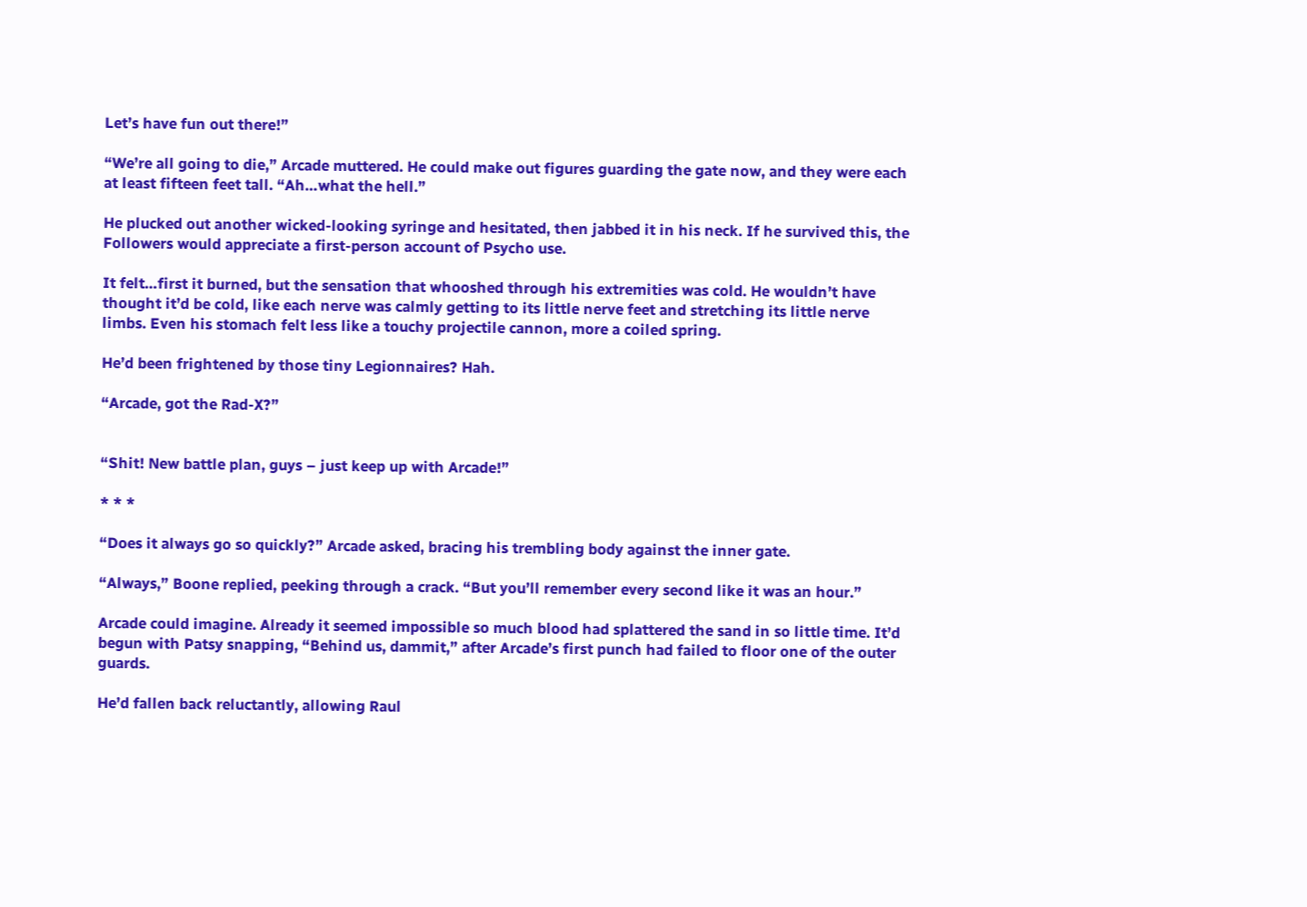Let’s have fun out there!”

“We’re all going to die,” Arcade muttered. He could make out figures guarding the gate now, and they were each at least fifteen feet tall. “Ah…what the hell.”

He plucked out another wicked-looking syringe and hesitated, then jabbed it in his neck. If he survived this, the Followers would appreciate a first-person account of Psycho use.

It felt…first it burned, but the sensation that whooshed through his extremities was cold. He wouldn’t have thought it’d be cold, like each nerve was calmly getting to its little nerve feet and stretching its little nerve limbs. Even his stomach felt less like a touchy projectile cannon, more a coiled spring.

He’d been frightened by those tiny Legionnaires? Hah.

“Arcade, got the Rad-X?”


“Shit! New battle plan, guys – just keep up with Arcade!”

* * *

“Does it always go so quickly?” Arcade asked, bracing his trembling body against the inner gate.

“Always,” Boone replied, peeking through a crack. “But you’ll remember every second like it was an hour.”

Arcade could imagine. Already it seemed impossible so much blood had splattered the sand in so little time. It’d begun with Patsy snapping, “Behind us, dammit,” after Arcade’s first punch had failed to floor one of the outer guards.

He’d fallen back reluctantly, allowing Raul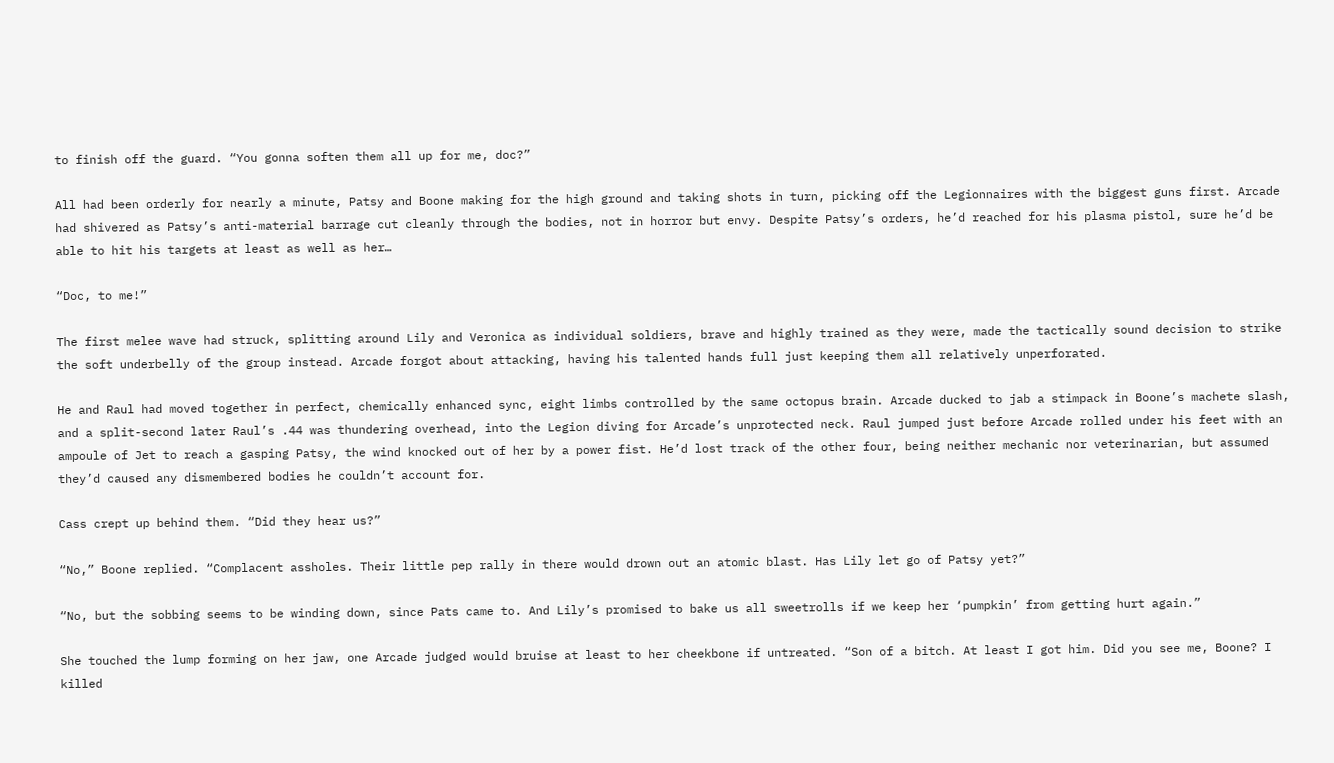to finish off the guard. “You gonna soften them all up for me, doc?”

All had been orderly for nearly a minute, Patsy and Boone making for the high ground and taking shots in turn, picking off the Legionnaires with the biggest guns first. Arcade had shivered as Patsy’s anti-material barrage cut cleanly through the bodies, not in horror but envy. Despite Patsy’s orders, he’d reached for his plasma pistol, sure he’d be able to hit his targets at least as well as her…

“Doc, to me!”

The first melee wave had struck, splitting around Lily and Veronica as individual soldiers, brave and highly trained as they were, made the tactically sound decision to strike the soft underbelly of the group instead. Arcade forgot about attacking, having his talented hands full just keeping them all relatively unperforated.

He and Raul had moved together in perfect, chemically enhanced sync, eight limbs controlled by the same octopus brain. Arcade ducked to jab a stimpack in Boone’s machete slash, and a split-second later Raul’s .44 was thundering overhead, into the Legion diving for Arcade’s unprotected neck. Raul jumped just before Arcade rolled under his feet with an ampoule of Jet to reach a gasping Patsy, the wind knocked out of her by a power fist. He’d lost track of the other four, being neither mechanic nor veterinarian, but assumed they’d caused any dismembered bodies he couldn’t account for.

Cass crept up behind them. “Did they hear us?”

“No,” Boone replied. “Complacent assholes. Their little pep rally in there would drown out an atomic blast. Has Lily let go of Patsy yet?”

“No, but the sobbing seems to be winding down, since Pats came to. And Lily’s promised to bake us all sweetrolls if we keep her ‘pumpkin’ from getting hurt again.”

She touched the lump forming on her jaw, one Arcade judged would bruise at least to her cheekbone if untreated. “Son of a bitch. At least I got him. Did you see me, Boone? I killed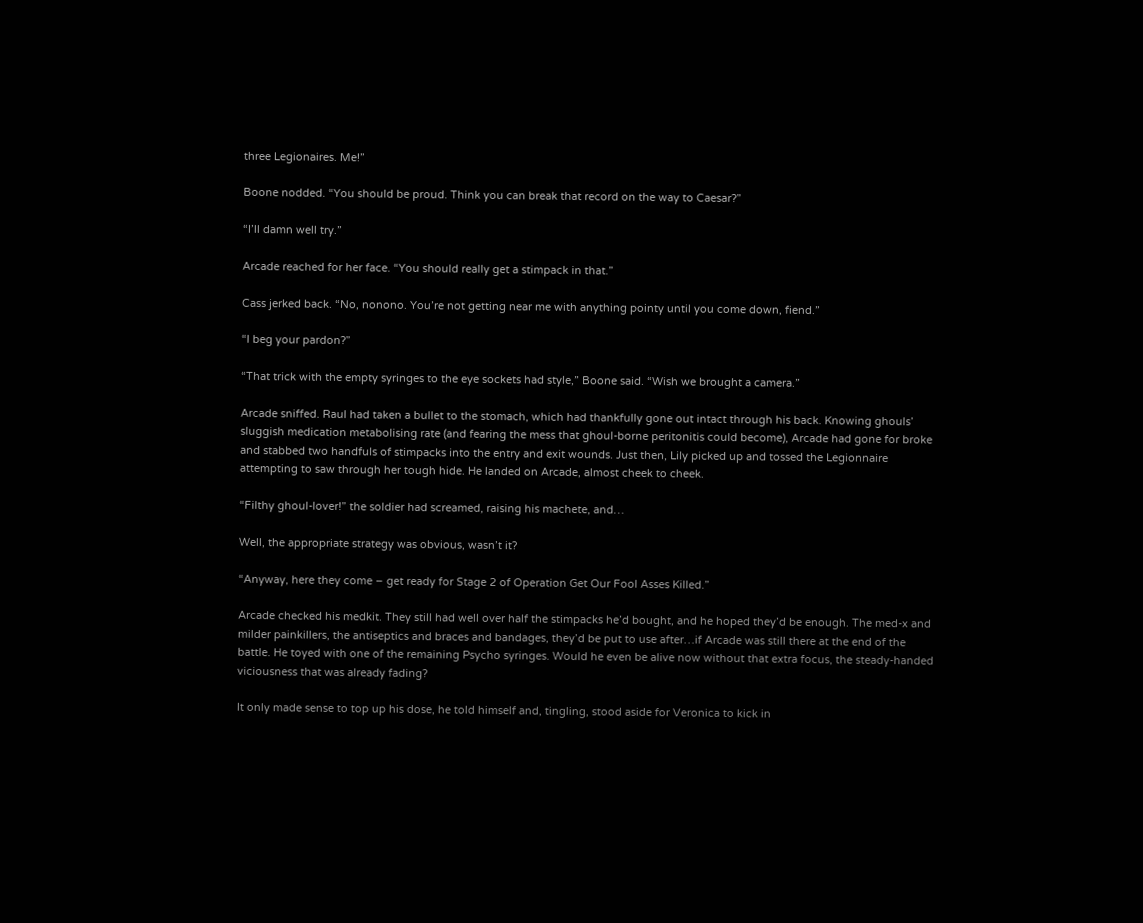three Legionaires. Me!”

Boone nodded. “You should be proud. Think you can break that record on the way to Caesar?”

“I’ll damn well try.”

Arcade reached for her face. “You should really get a stimpack in that.”

Cass jerked back. “No, nonono. You’re not getting near me with anything pointy until you come down, fiend.”

“I beg your pardon?”

“That trick with the empty syringes to the eye sockets had style,” Boone said. “Wish we brought a camera.”

Arcade sniffed. Raul had taken a bullet to the stomach, which had thankfully gone out intact through his back. Knowing ghouls’ sluggish medication metabolising rate (and fearing the mess that ghoul-borne peritonitis could become), Arcade had gone for broke and stabbed two handfuls of stimpacks into the entry and exit wounds. Just then, Lily picked up and tossed the Legionnaire attempting to saw through her tough hide. He landed on Arcade, almost cheek to cheek.

“Filthy ghoul-lover!” the soldier had screamed, raising his machete, and…

Well, the appropriate strategy was obvious, wasn’t it?

“Anyway, here they come – get ready for Stage 2 of Operation Get Our Fool Asses Killed.”

Arcade checked his medkit. They still had well over half the stimpacks he’d bought, and he hoped they’d be enough. The med-x and milder painkillers, the antiseptics and braces and bandages, they’d be put to use after…if Arcade was still there at the end of the battle. He toyed with one of the remaining Psycho syringes. Would he even be alive now without that extra focus, the steady-handed viciousness that was already fading?

It only made sense to top up his dose, he told himself and, tingling, stood aside for Veronica to kick in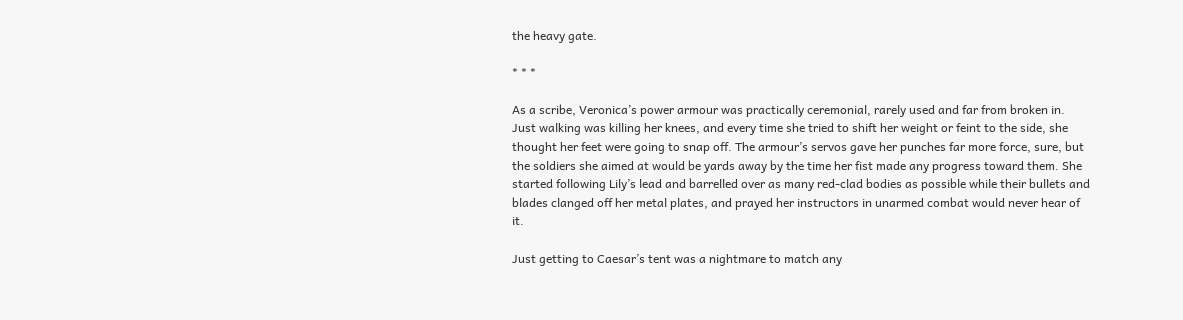the heavy gate.

* * *

As a scribe, Veronica’s power armour was practically ceremonial, rarely used and far from broken in. Just walking was killing her knees, and every time she tried to shift her weight or feint to the side, she thought her feet were going to snap off. The armour’s servos gave her punches far more force, sure, but the soldiers she aimed at would be yards away by the time her fist made any progress toward them. She started following Lily’s lead and barrelled over as many red-clad bodies as possible while their bullets and blades clanged off her metal plates, and prayed her instructors in unarmed combat would never hear of it.

Just getting to Caesar’s tent was a nightmare to match any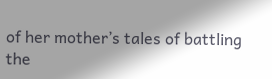of her mother’s tales of battling the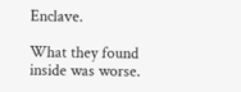Enclave.

What they found inside was worse.